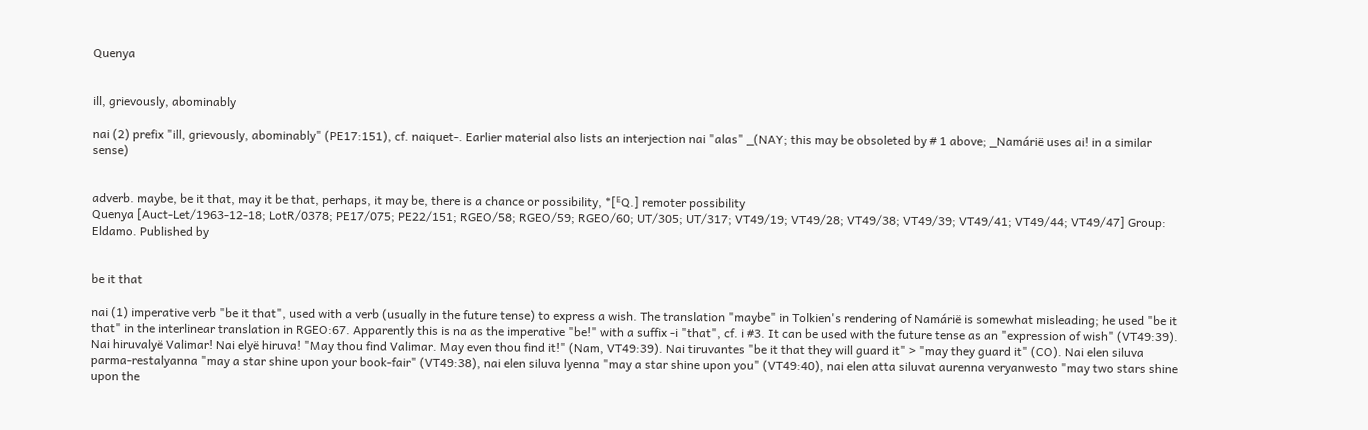Quenya


ill, grievously, abominably

nai (2) prefix "ill, grievously, abominably" (PE17:151), cf. naiquet-. Earlier material also lists an interjection nai "alas" _(NAY; this may be obsoleted by # 1 above; _Namárië uses ai! in a similar sense)


adverb. maybe, be it that, may it be that, perhaps, it may be, there is a chance or possibility, *[ᴱQ.] remoter possibility
Quenya [Auct-Let/1963-12-18; LotR/0378; PE17/075; PE22/151; RGEO/58; RGEO/59; RGEO/60; UT/305; UT/317; VT49/19; VT49/28; VT49/38; VT49/39; VT49/41; VT49/44; VT49/47] Group: Eldamo. Published by


be it that

nai (1) imperative verb "be it that", used with a verb (usually in the future tense) to express a wish. The translation "maybe" in Tolkien's rendering of Namárië is somewhat misleading; he used "be it that" in the interlinear translation in RGEO:67. Apparently this is na as the imperative "be!" with a suffix -i "that", cf. i #3. It can be used with the future tense as an "expression of wish" (VT49:39). Nai hiruvalyë Valimar! Nai elyë hiruva! "May thou find Valimar. May even thou find it!" (Nam, VT49:39). Nai tiruvantes "be it that they will guard it" > "may they guard it" (CO). Nai elen siluva parma-restalyanna "may a star shine upon your book-fair" (VT49:38), nai elen siluva lyenna "may a star shine upon you" (VT49:40), nai elen atta siluvat aurenna veryanwesto "may two stars shine upon the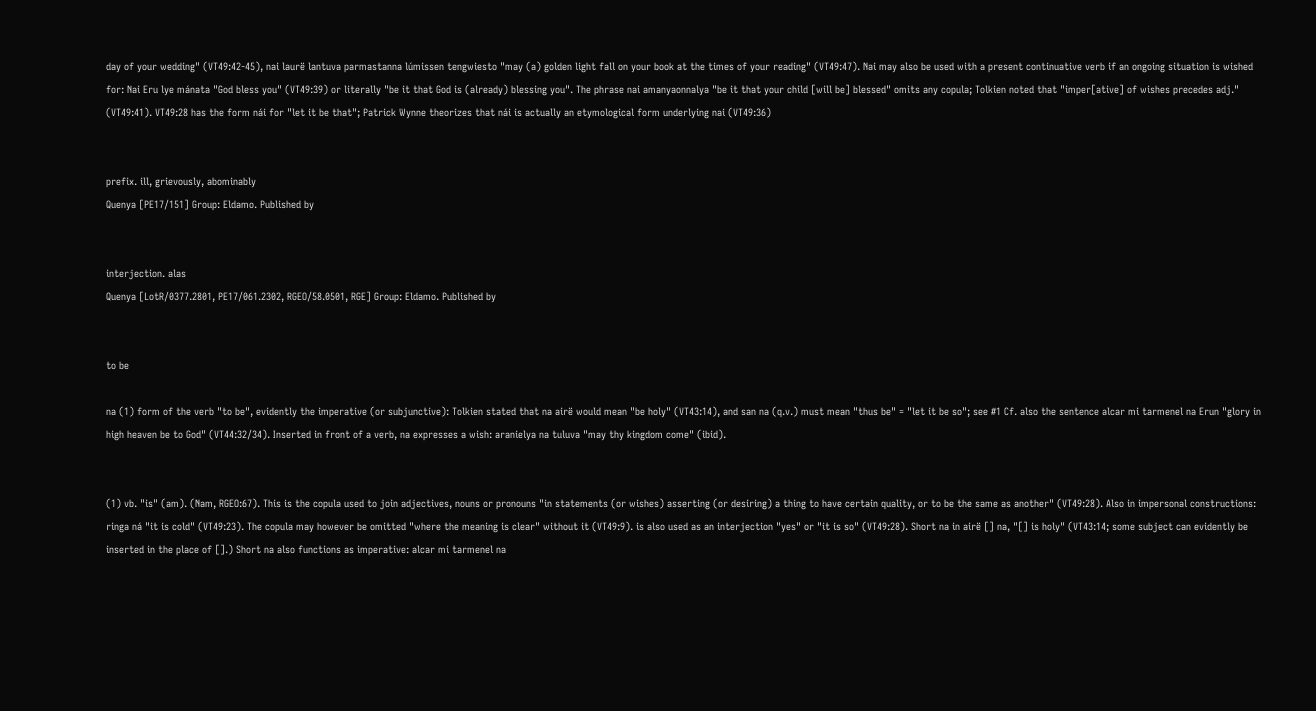day of your wedding" (VT49:42-45), nai laurë lantuva parmastanna lúmissen tengwiesto "may (a) golden light fall on your book at the times of your reading" (VT49:47). Nai may also be used with a present continuative verb if an ongoing situation is wished for: Nai Eru lye mánata "God bless you" (VT49:39) or literally "be it that God is (already) blessing you". The phrase nai amanyaonnalya "be it that your child [will be] blessed" omits any copula; Tolkien noted that "imper[ative] of wishes precedes adj." (VT49:41). VT49:28 has the form nái for "let it be that"; Patrick Wynne theorizes that nái is actually an etymological form underlying nai (VT49:36)


prefix. ill, grievously, abominably
Quenya [PE17/151] Group: Eldamo. Published by


interjection. alas
Quenya [LotR/0377.2801, PE17/061.2302, RGEO/58.0501, RGE] Group: Eldamo. Published by


to be

na (1) form of the verb "to be", evidently the imperative (or subjunctive): Tolkien stated that na airë would mean "be holy" (VT43:14), and san na (q.v.) must mean "thus be" = "let it be so"; see #1 Cf. also the sentence alcar mi tarmenel na Erun "glory in high heaven be to God" (VT44:32/34). Inserted in front of a verb, na expresses a wish: aranielya na tuluva "may thy kingdom come" (ibid).


(1) vb. "is" (am). (Nam, RGEO:67). This is the copula used to join adjectives, nouns or pronouns "in statements (or wishes) asserting (or desiring) a thing to have certain quality, or to be the same as another" (VT49:28). Also in impersonal constructions: ringa ná "it is cold" (VT49:23). The copula may however be omitted "where the meaning is clear" without it (VT49:9). is also used as an interjection "yes" or "it is so" (VT49:28). Short na in airë [] na, "[] is holy" (VT43:14; some subject can evidently be inserted in the place of [].) Short na also functions as imperative: alcar mi tarmenel na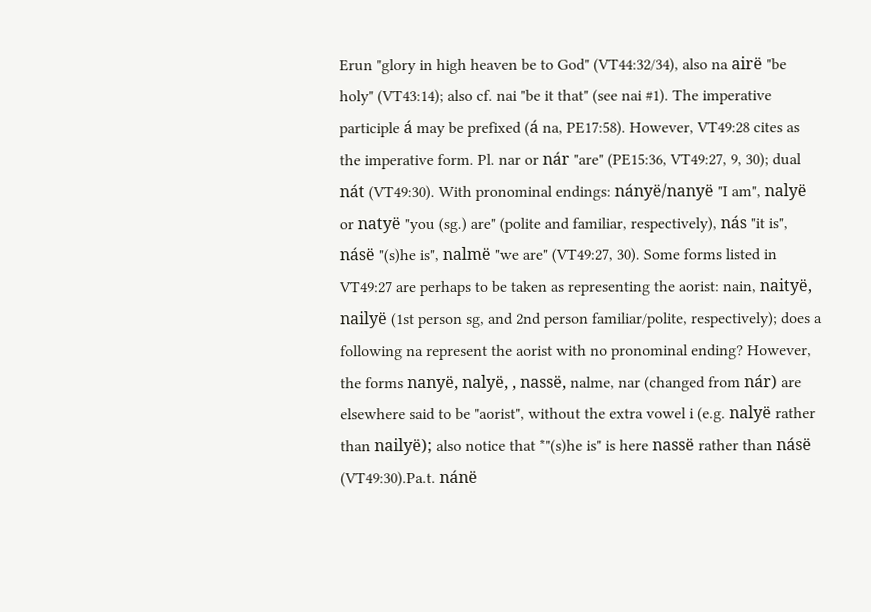Erun "glory in high heaven be to God" (VT44:32/34), also na airë "be holy" (VT43:14); also cf. nai "be it that" (see nai #1). The imperative participle á may be prefixed (á na, PE17:58). However, VT49:28 cites as the imperative form. Pl. nar or nár "are" (PE15:36, VT49:27, 9, 30); dual nát (VT49:30). With pronominal endings: nányë/nanyë "I am", nalyë or natyë "you (sg.) are" (polite and familiar, respectively), nás "it is", násë "(s)he is", nalmë "we are" (VT49:27, 30). Some forms listed in VT49:27 are perhaps to be taken as representing the aorist: nain, naityë, nailyë (1st person sg, and 2nd person familiar/polite, respectively); does a following na represent the aorist with no pronominal ending? However, the forms nanyë, nalyë, , nassë, nalme, nar (changed from nár) are elsewhere said to be "aorist", without the extra vowel i (e.g. nalyë rather than nailyë); also notice that *"(s)he is" is here nassë rather than násë (VT49:30).Pa.t. nánë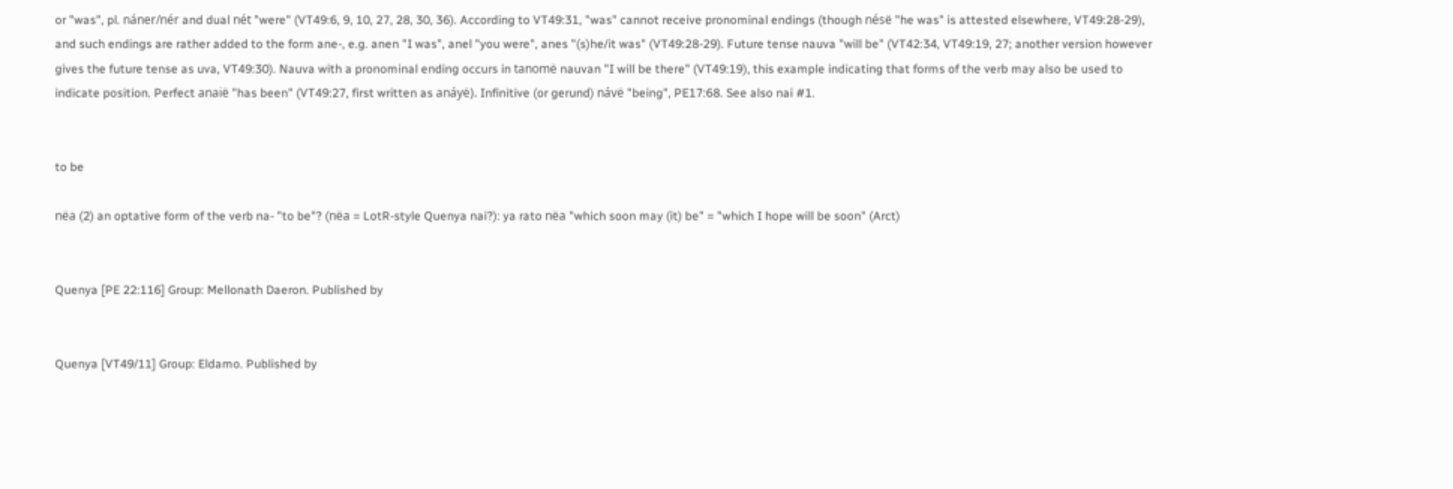or "was", pl. náner/nér and dual nét "were" (VT49:6, 9, 10, 27, 28, 30, 36). According to VT49:31, "was" cannot receive pronominal endings (though nésë "he was" is attested elsewhere, VT49:28-29), and such endings are rather added to the form ane-, e.g. anen "I was", anel "you were", anes "(s)he/it was" (VT49:28-29). Future tense nauva "will be" (VT42:34, VT49:19, 27; another version however gives the future tense as uva, VT49:30). Nauva with a pronominal ending occurs in tanomë nauvan "I will be there" (VT49:19), this example indicating that forms of the verb may also be used to indicate position. Perfect anaië "has been" (VT49:27, first written as anáyë). Infinitive (or gerund) návë "being", PE17:68. See also nai #1.


to be

nëa (2) an optative form of the verb na- "to be"? (nëa = LotR-style Quenya nai?): ya rato nëa "which soon may (it) be" = "which I hope will be soon" (Arct)


Quenya [PE 22:116] Group: Mellonath Daeron. Published by


Quenya [VT49/11] Group: Eldamo. Published by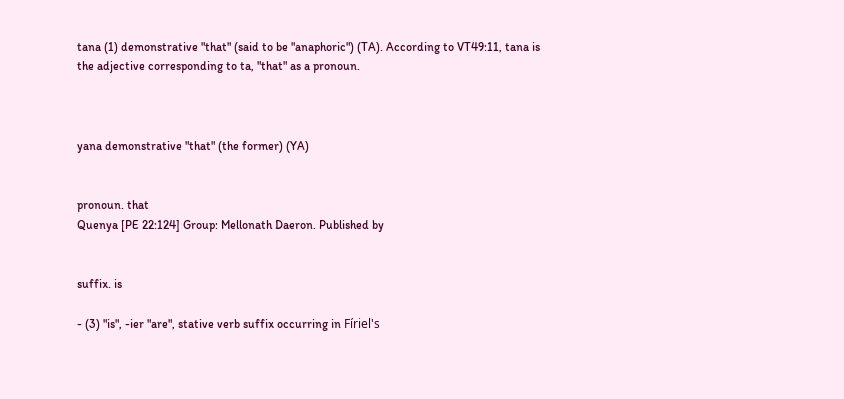tana (1) demonstrative "that" (said to be "anaphoric") (TA). According to VT49:11, tana is the adjective corresponding to ta, "that" as a pronoun.



yana demonstrative "that" (the former) (YA)


pronoun. that
Quenya [PE 22:124] Group: Mellonath Daeron. Published by


suffix. is

- (3) "is", -ier "are", stative verb suffix occurring in Fíriel's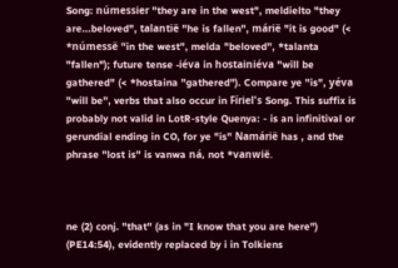Song: númessier "they are in the west", meldielto "they are...beloved", talantië "he is fallen", márië "it is good" (< *númessë "in the west", melda "beloved", *talanta "fallen"); future tense -iéva in hostainiéva "will be gathered" (< *hostaina "gathered"). Compare ye "is", yéva "will be", verbs that also occur in Fíriel's Song. This suffix is probably not valid in LotR-style Quenya: - is an infinitival or gerundial ending in CO, for ye "is" Namárië has , and the phrase "lost is" is vanwa ná, not *vanwië.



ne (2) conj. "that" (as in "I know that you are here") (PE14:54), evidently replaced by i in Tolkiens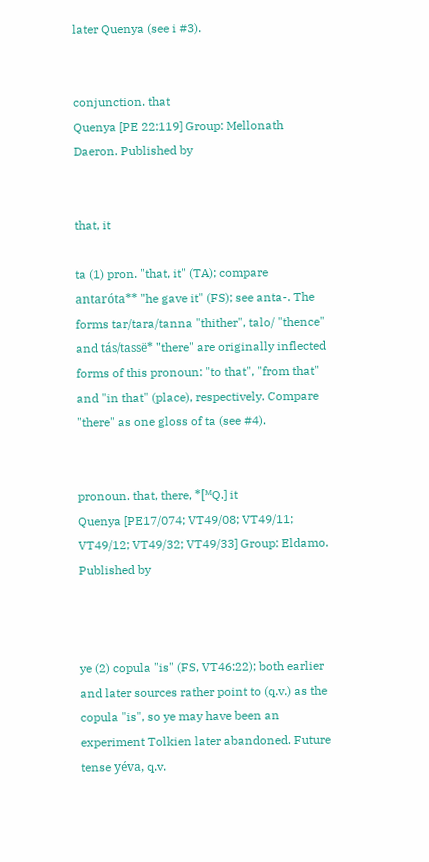later Quenya (see i #3).


conjunction. that
Quenya [PE 22:119] Group: Mellonath Daeron. Published by


that, it

ta (1) pron. "that, it" (TA); compare antaróta** "he gave it" (FS); see anta-. The forms tar/tara/tanna "thither", talo/ "thence" and tás/tassë* "there" are originally inflected forms of this pronoun: "to that", "from that" and "in that" (place), respectively. Compare "there" as one gloss of ta (see #4).


pronoun. that, there, *[ᴹQ.] it
Quenya [PE17/074; VT49/08; VT49/11; VT49/12; VT49/32; VT49/33] Group: Eldamo. Published by



ye (2) copula "is" (FS, VT46:22); both earlier and later sources rather point to (q.v.) as the copula "is", so ye may have been an experiment Tolkien later abandoned. Future tense yéva, q.v.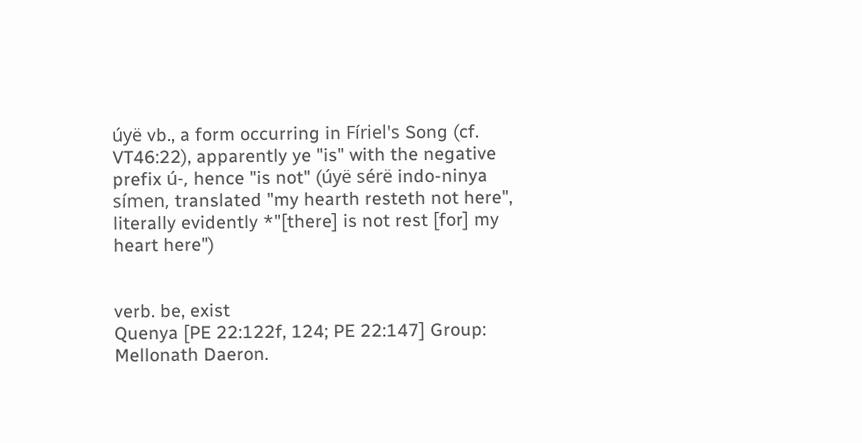úyë vb., a form occurring in Fíriel's Song (cf. VT46:22), apparently ye "is" with the negative prefix ú-, hence "is not" (úyë sérë indo-ninya símen, translated "my hearth resteth not here", literally evidently *"[there] is not rest [for] my heart here")


verb. be, exist
Quenya [PE 22:122f, 124; PE 22:147] Group: Mellonath Daeron.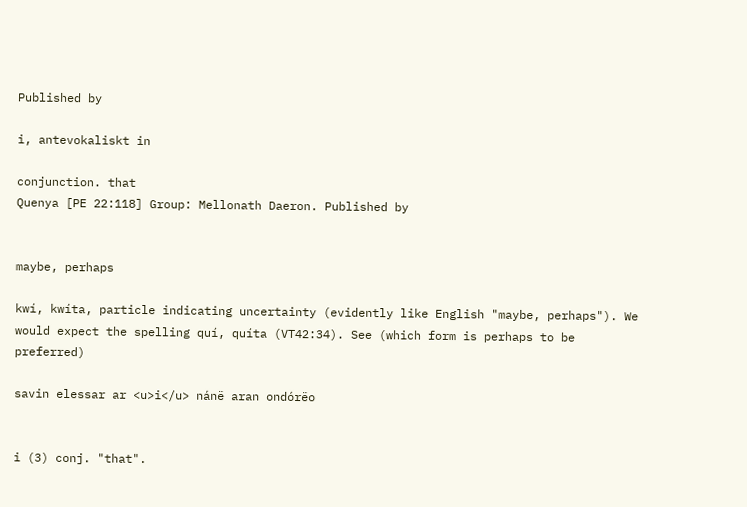Published by

i, antevokaliskt in

conjunction. that
Quenya [PE 22:118] Group: Mellonath Daeron. Published by


maybe, perhaps

kwí, kwíta, particle indicating uncertainty (evidently like English "maybe, perhaps"). We would expect the spelling quí, quíta (VT42:34). See (which form is perhaps to be preferred)

savin elessar ar <u>i</u> nánë aran ondórëo


i (3) conj. "that".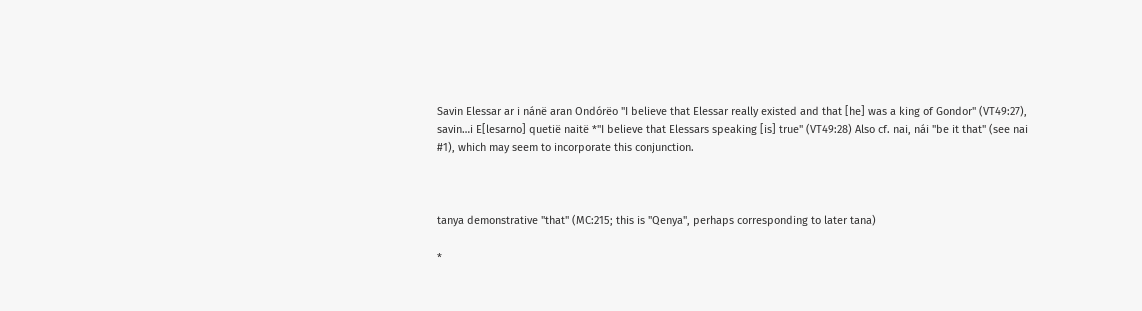Savin Elessar ar i nánë aran Ondórëo "I believe that Elessar really existed and that [he] was a king of Gondor" (VT49:27), savin…i E[lesarno] quetië naitë *"I believe that Elessars speaking [is] true" (VT49:28) Also cf. nai, nái "be it that" (see nai #1), which may seem to incorporate this conjunction.



tanya demonstrative "that" (MC:215; this is "Qenya", perhaps corresponding to later tana)

*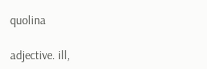quolina

adjective. ill,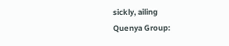sickly, ailing
Quenya Group: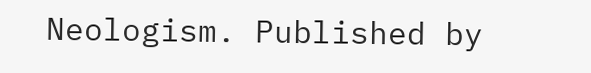Neologism. Published by